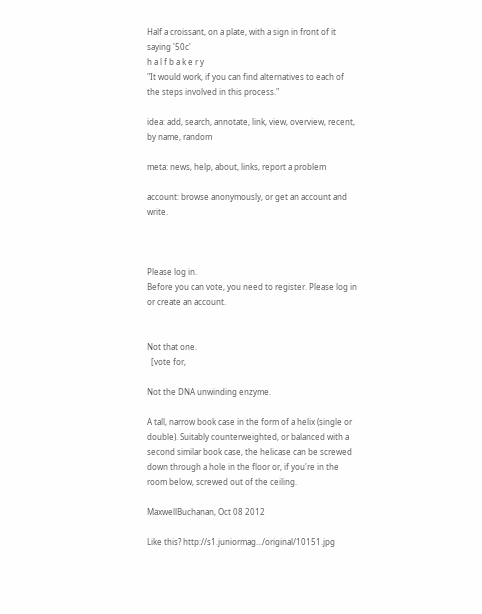Half a croissant, on a plate, with a sign in front of it saying '50c'
h a l f b a k e r y
"It would work, if you can find alternatives to each of the steps involved in this process."

idea: add, search, annotate, link, view, overview, recent, by name, random

meta: news, help, about, links, report a problem

account: browse anonymously, or get an account and write.



Please log in.
Before you can vote, you need to register. Please log in or create an account.


Not that one.
  [vote for,

Not the DNA unwinding enzyme.

A tall, narrow book case in the form of a helix (single or double). Suitably counterweighted, or balanced with a second similar book case, the helicase can be screwed down through a hole in the floor or, if you're in the room below, screwed out of the ceiling.

MaxwellBuchanan, Oct 08 2012

Like this? http://s1.juniormag.../original/10151.jpg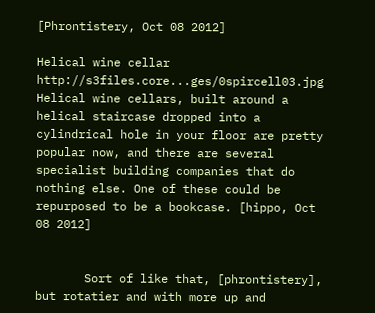[Phrontistery, Oct 08 2012]

Helical wine cellar http://s3files.core...ges/0spircell03.jpg
Helical wine cellars, built around a helical staircase dropped into a cylindrical hole in your floor are pretty popular now, and there are several specialist building companies that do nothing else. One of these could be repurposed to be a bookcase. [hippo, Oct 08 2012]


       Sort of like that, [phrontistery], but rotatier and with more up and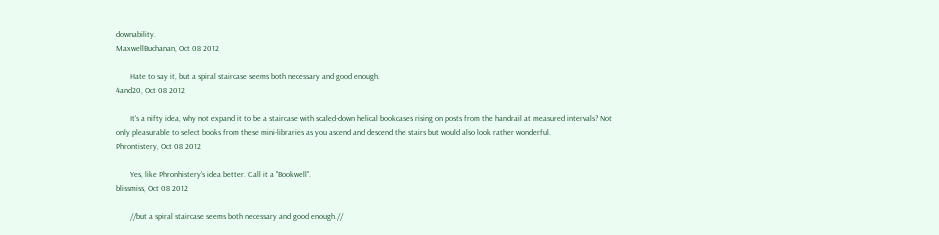downability.
MaxwellBuchanan, Oct 08 2012

       Hate to say it, but a spiral staircase seems both necessary and good enough.
4and20, Oct 08 2012

       It's a nifty idea, why not expand it to be a staircase with scaled-down helical bookcases rising on posts from the handrail at measured intervals? Not only pleasurable to select books from these mini-libraries as you ascend and descend the stairs but would also look rather wonderful.
Phrontistery, Oct 08 2012

       Yes, like Phronhistery's idea better. Call it a "Bookwell".
blissmiss, Oct 08 2012

       //but a spiral staircase seems both necessary and good enough.//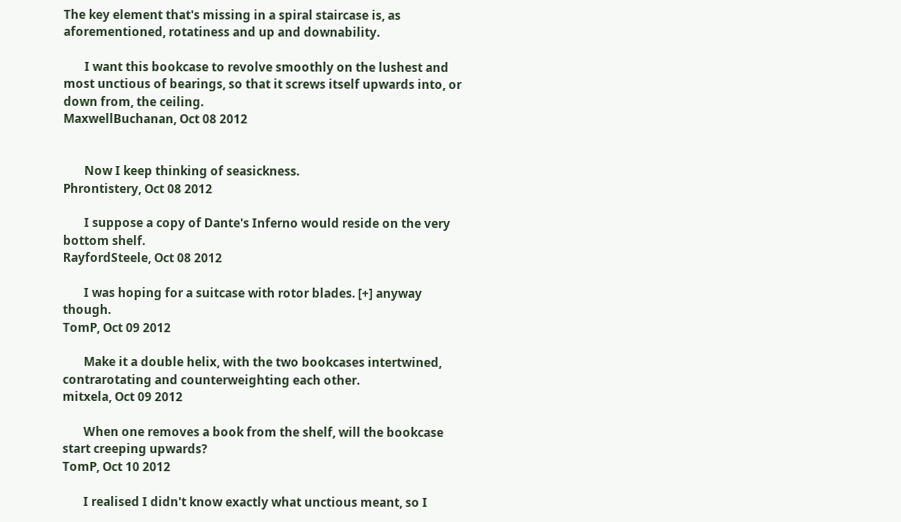The key element that's missing in a spiral staircase is, as aforementioned, rotatiness and up and downability.

       I want this bookcase to revolve smoothly on the lushest and most unctious of bearings, so that it screws itself upwards into, or down from, the ceiling.
MaxwellBuchanan, Oct 08 2012


       Now I keep thinking of seasickness.
Phrontistery, Oct 08 2012

       I suppose a copy of Dante's Inferno would reside on the very bottom shelf.
RayfordSteele, Oct 08 2012

       I was hoping for a suitcase with rotor blades. [+] anyway though.
TomP, Oct 09 2012

       Make it a double helix, with the two bookcases intertwined, contrarotating and counterweighting each other.
mitxela, Oct 09 2012

       When one removes a book from the shelf, will the bookcase start creeping upwards?
TomP, Oct 10 2012

       I realised I didn't know exactly what unctious meant, so I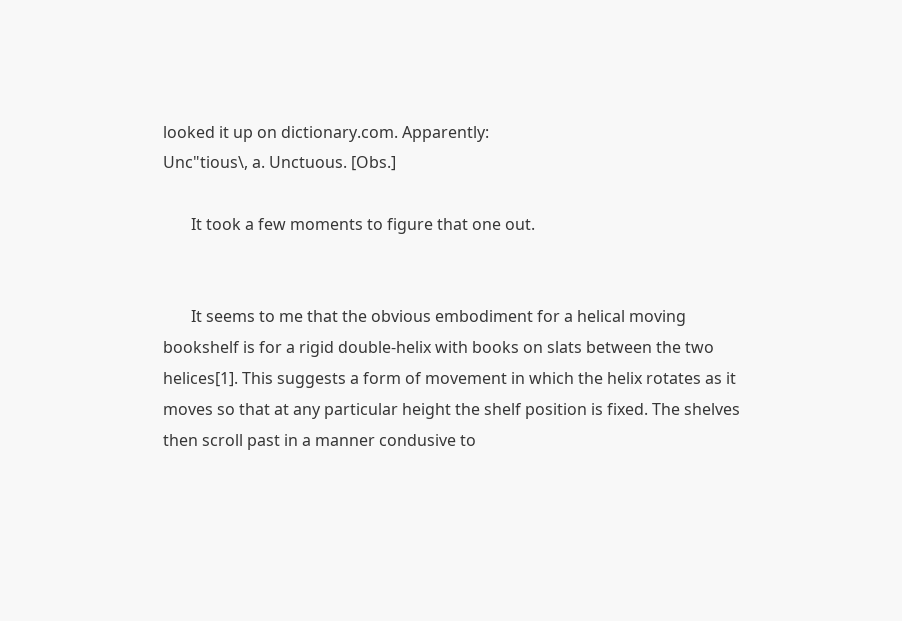looked it up on dictionary.com. Apparently:
Unc"tious\, a. Unctuous. [Obs.]

       It took a few moments to figure that one out.


       It seems to me that the obvious embodiment for a helical moving bookshelf is for a rigid double-helix with books on slats between the two helices[1]. This suggests a form of movement in which the helix rotates as it moves so that at any particular height the shelf position is fixed. The shelves then scroll past in a manner condusive to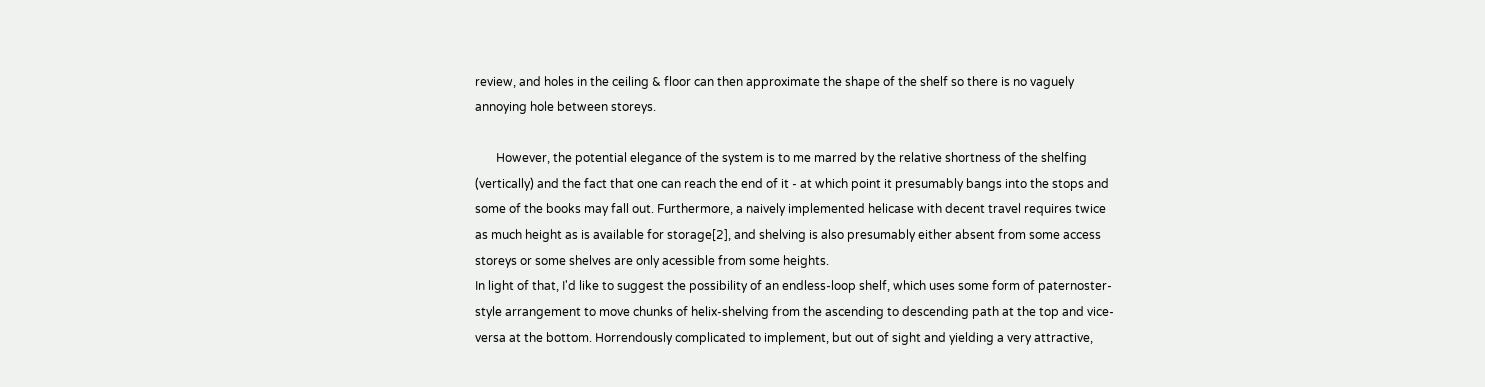review, and holes in the ceiling & floor can then approximate the shape of the shelf so there is no vaguely annoying hole between storeys.

       However, the potential elegance of the system is to me marred by the relative shortness of the shelfing (vertically) and the fact that one can reach the end of it - at which point it presumably bangs into the stops and some of the books may fall out. Furthermore, a naively implemented helicase with decent travel requires twice as much height as is available for storage[2], and shelving is also presumably either absent from some access storeys or some shelves are only acessible from some heights.
In light of that, I'd like to suggest the possibility of an endless-loop shelf, which uses some form of paternoster-style arrangement to move chunks of helix-shelving from the ascending to descending path at the top and vice-versa at the bottom. Horrendously complicated to implement, but out of sight and yielding a very attractive,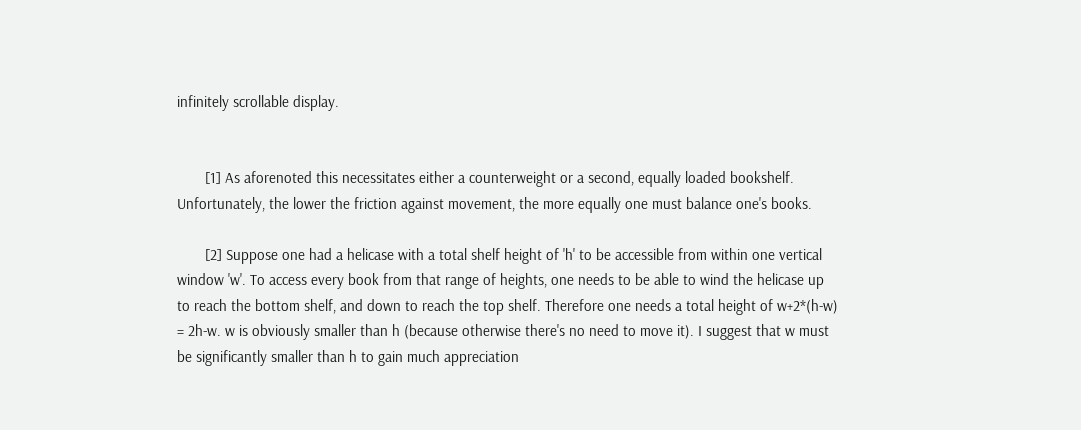infinitely scrollable display.


       [1] As aforenoted this necessitates either a counterweight or a second, equally loaded bookshelf. Unfortunately, the lower the friction against movement, the more equally one must balance one's books.

       [2] Suppose one had a helicase with a total shelf height of 'h' to be accessible from within one vertical window 'w'. To access every book from that range of heights, one needs to be able to wind the helicase up to reach the bottom shelf, and down to reach the top shelf. Therefore one needs a total height of w+2*(h-w) = 2h-w. w is obviously smaller than h (because otherwise there's no need to move it). I suggest that w must be significantly smaller than h to gain much appreciation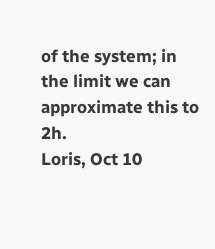of the system; in the limit we can approximate this to 2h.
Loris, Oct 10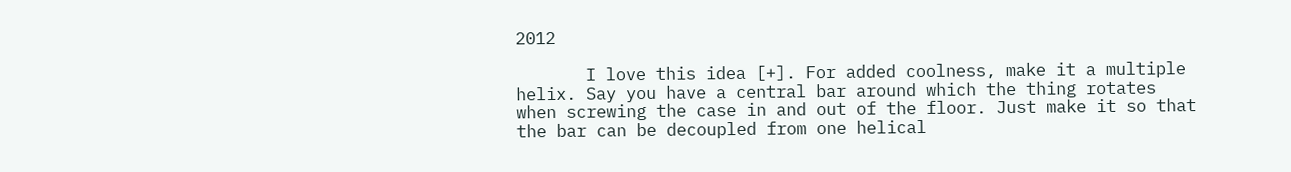2012

       I love this idea [+]. For added coolness, make it a multiple helix. Say you have a central bar around which the thing rotates when screwing the case in and out of the floor. Just make it so that the bar can be decoupled from one helical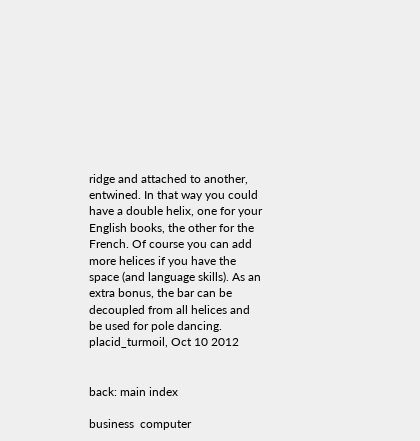ridge and attached to another, entwined. In that way you could have a double helix, one for your English books, the other for the French. Of course you can add more helices if you have the space (and language skills). As an extra bonus, the bar can be decoupled from all helices and be used for pole dancing.
placid_turmoil, Oct 10 2012


back: main index

business  computer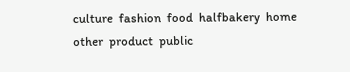culture  fashion  food  halfbakery  home  other  product  public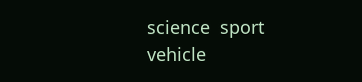science  sport  vehicle